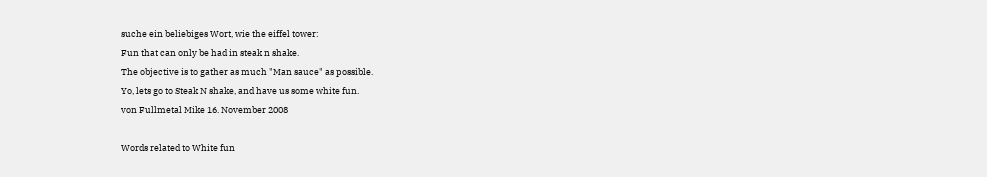suche ein beliebiges Wort, wie the eiffel tower:
Fun that can only be had in steak n shake.
The objective is to gather as much "Man sauce" as possible.
Yo, lets go to Steak N shake, and have us some white fun.
von Fullmetal Mike 16. November 2008

Words related to White fun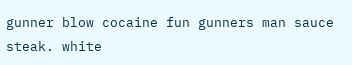gunner blow cocaine fun gunners man sauce steak. white